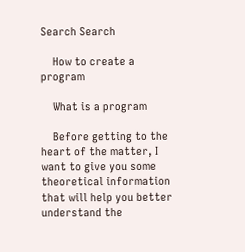Search Search

    How to create a program

    What is a program

    Before getting to the heart of the matter, I want to give you some theoretical information that will help you better understand the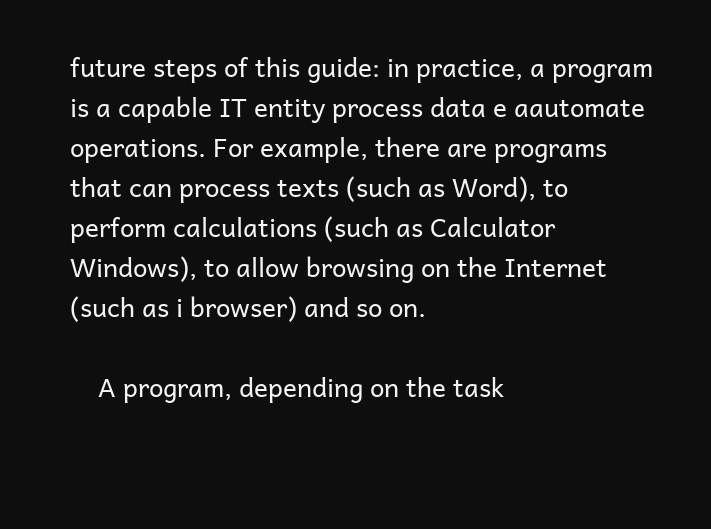future steps of this guide: in practice, a program is a capable IT entity process data e aautomate operations. For example, there are programs that can process texts (such as Word), to perform calculations (such as Calculator Windows), to allow browsing on the Internet (such as i browser) and so on.

    A program, depending on the task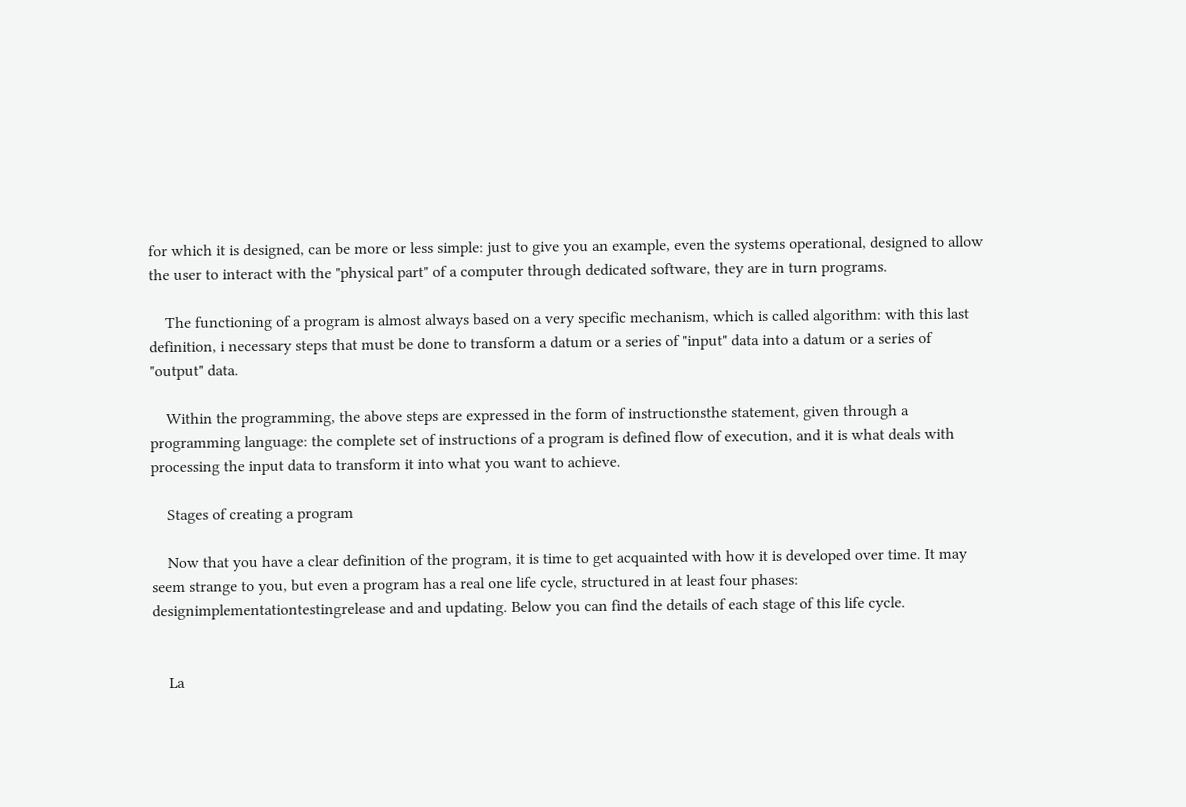for which it is designed, can be more or less simple: just to give you an example, even the systems operational, designed to allow the user to interact with the "physical part" of a computer through dedicated software, they are in turn programs.

    The functioning of a program is almost always based on a very specific mechanism, which is called algorithm: with this last definition, i necessary steps that must be done to transform a datum or a series of "input" data into a datum or a series of "output" data.

    Within the programming, the above steps are expressed in the form of instructionsthe statement, given through a programming language: the complete set of instructions of a program is defined flow of execution, and it is what deals with processing the input data to transform it into what you want to achieve.

    Stages of creating a program

    Now that you have a clear definition of the program, it is time to get acquainted with how it is developed over time. It may seem strange to you, but even a program has a real one life cycle, structured in at least four phases: designimplementationtestingrelease and and updating. Below you can find the details of each stage of this life cycle.


    La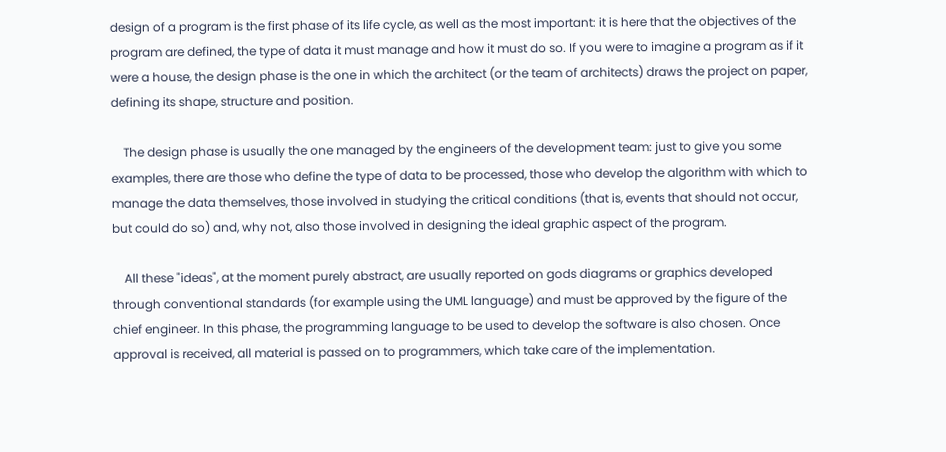design of a program is the first phase of its life cycle, as well as the most important: it is here that the objectives of the program are defined, the type of data it must manage and how it must do so. If you were to imagine a program as if it were a house, the design phase is the one in which the architect (or the team of architects) draws the project on paper, defining its shape, structure and position.

    The design phase is usually the one managed by the engineers of the development team: just to give you some examples, there are those who define the type of data to be processed, those who develop the algorithm with which to manage the data themselves, those involved in studying the critical conditions (that is, events that should not occur, but could do so) and, why not, also those involved in designing the ideal graphic aspect of the program.

    All these "ideas", at the moment purely abstract, are usually reported on gods diagrams or graphics developed through conventional standards (for example using the UML language) and must be approved by the figure of the chief engineer. In this phase, the programming language to be used to develop the software is also chosen. Once approval is received, all material is passed on to programmers, which take care of the implementation.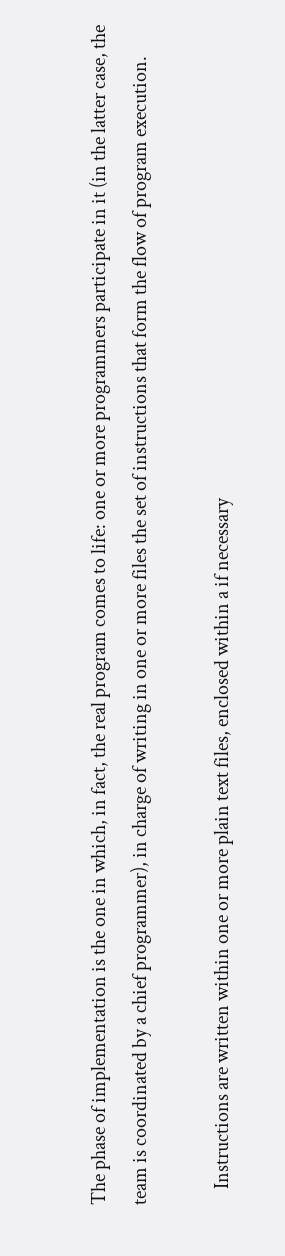The phase of implementation is the one in which, in fact, the real program comes to life: one or more programmers participate in it (in the latter case, the team is coordinated by a chief programmer), in charge of writing in one or more files the set of instructions that form the flow of program execution.

    Instructions are written within one or more plain text files, enclosed within a if necessary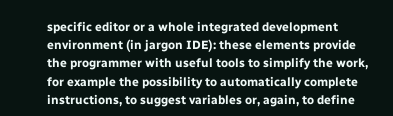specific editor or a whole integrated development environment (in jargon IDE): these elements provide the programmer with useful tools to simplify the work, for example the possibility to automatically complete instructions, to suggest variables or, again, to define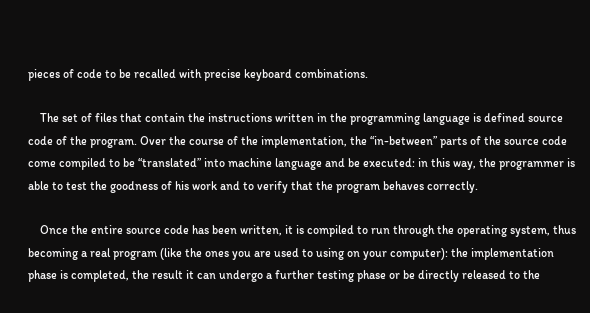pieces of code to be recalled with precise keyboard combinations.

    The set of files that contain the instructions written in the programming language is defined source code of the program. Over the course of the implementation, the “in-between” parts of the source code come compiled to be “translated” into machine language and be executed: in this way, the programmer is able to test the goodness of his work and to verify that the program behaves correctly.

    Once the entire source code has been written, it is compiled to run through the operating system, thus becoming a real program (like the ones you are used to using on your computer): the implementation phase is completed, the result it can undergo a further testing phase or be directly released to the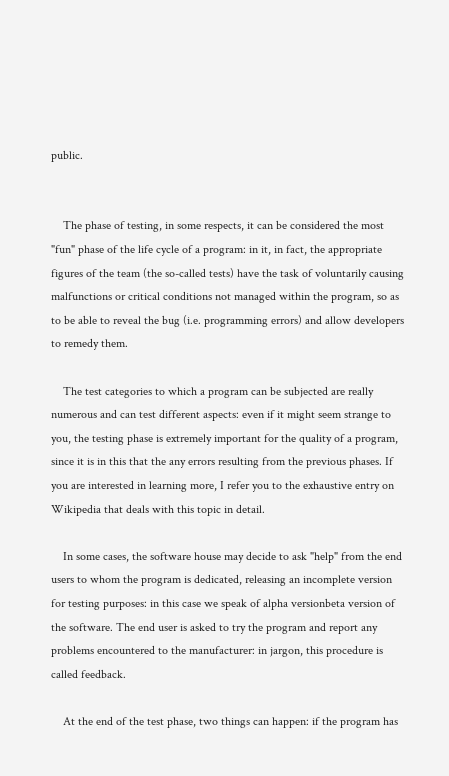public.


    The phase of testing, in some respects, it can be considered the most "fun" phase of the life cycle of a program: in it, in fact, the appropriate figures of the team (the so-called tests) have the task of voluntarily causing malfunctions or critical conditions not managed within the program, so as to be able to reveal the bug (i.e. programming errors) and allow developers to remedy them.

    The test categories to which a program can be subjected are really numerous and can test different aspects: even if it might seem strange to you, the testing phase is extremely important for the quality of a program, since it is in this that the any errors resulting from the previous phases. If you are interested in learning more, I refer you to the exhaustive entry on Wikipedia that deals with this topic in detail.

    In some cases, the software house may decide to ask "help" from the end users to whom the program is dedicated, releasing an incomplete version for testing purposes: in this case we speak of alpha versionbeta version of the software. The end user is asked to try the program and report any problems encountered to the manufacturer: in jargon, this procedure is called feedback.

    At the end of the test phase, two things can happen: if the program has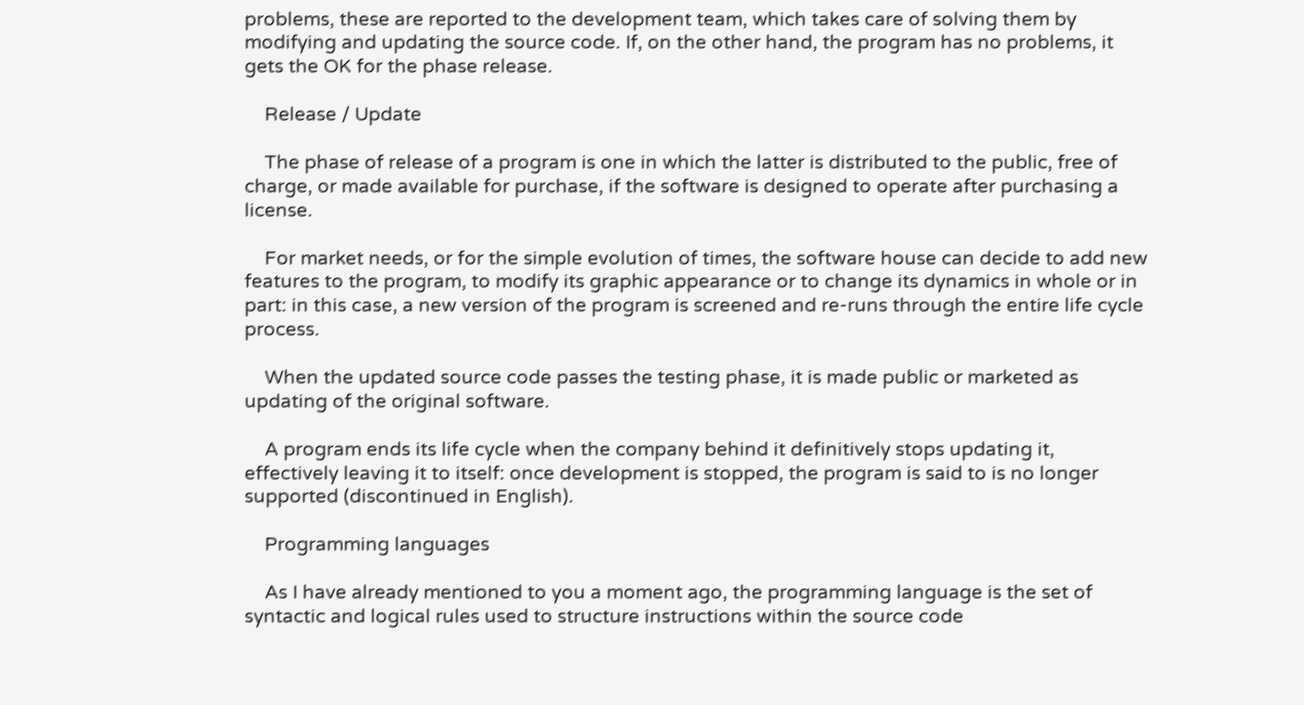problems, these are reported to the development team, which takes care of solving them by modifying and updating the source code. If, on the other hand, the program has no problems, it gets the OK for the phase release.

    Release / Update

    The phase of release of a program is one in which the latter is distributed to the public, free of charge, or made available for purchase, if the software is designed to operate after purchasing a license.

    For market needs, or for the simple evolution of times, the software house can decide to add new features to the program, to modify its graphic appearance or to change its dynamics in whole or in part: in this case, a new version of the program is screened and re-runs through the entire life cycle process.

    When the updated source code passes the testing phase, it is made public or marketed as updating of the original software.

    A program ends its life cycle when the company behind it definitively stops updating it, effectively leaving it to itself: once development is stopped, the program is said to is no longer supported (discontinued in English).

    Programming languages

    As I have already mentioned to you a moment ago, the programming language is the set of syntactic and logical rules used to structure instructions within the source code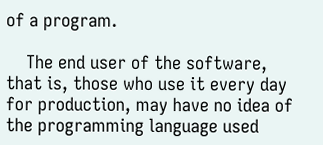of a program.

    The end user of the software, that is, those who use it every day for production, may have no idea of the programming language used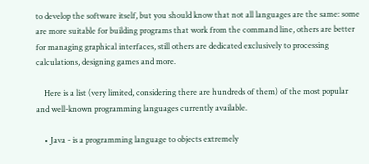to develop the software itself, but you should know that not all languages are the same: some are more suitable for building programs that work from the command line, others are better for managing graphical interfaces, still others are dedicated exclusively to processing calculations, designing games and more.

    Here is a list (very limited, considering there are hundreds of them) of the most popular and well-known programming languages currently available.

    • Java - is a programming language to objects extremely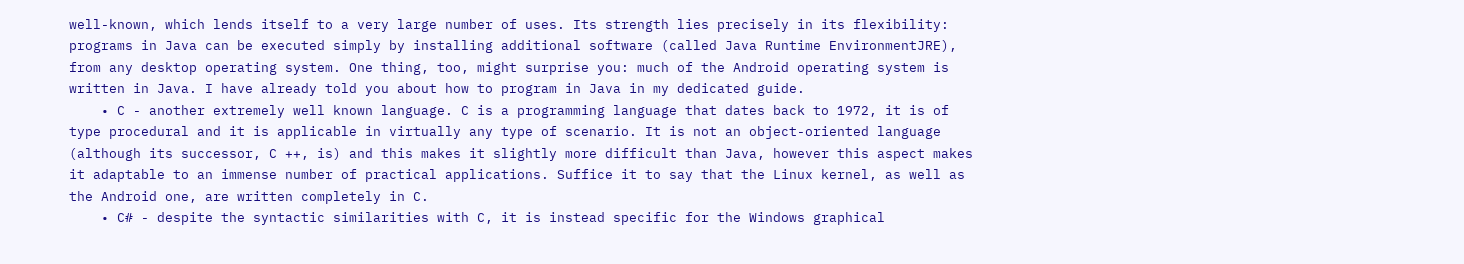well-known, which lends itself to a very large number of uses. Its strength lies precisely in its flexibility: programs in Java can be executed simply by installing additional software (called Java Runtime EnvironmentJRE), from any desktop operating system. One thing, too, might surprise you: much of the Android operating system is written in Java. I have already told you about how to program in Java in my dedicated guide.
    • C - another extremely well known language. C is a programming language that dates back to 1972, it is of type procedural and it is applicable in virtually any type of scenario. It is not an object-oriented language (although its successor, C ++, is) and this makes it slightly more difficult than Java, however this aspect makes it adaptable to an immense number of practical applications. Suffice it to say that the Linux kernel, as well as the Android one, are written completely in C.
    • C# - despite the syntactic similarities with C, it is instead specific for the Windows graphical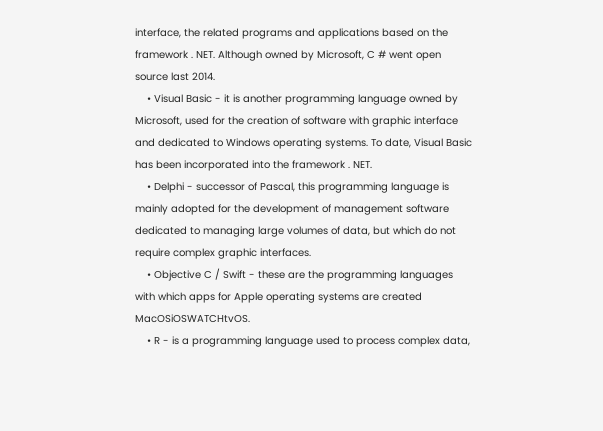interface, the related programs and applications based on the framework . NET. Although owned by Microsoft, C # went open source last 2014.
    • Visual Basic - it is another programming language owned by Microsoft, used for the creation of software with graphic interface and dedicated to Windows operating systems. To date, Visual Basic has been incorporated into the framework . NET.
    • Delphi - successor of Pascal, this programming language is mainly adopted for the development of management software dedicated to managing large volumes of data, but which do not require complex graphic interfaces.
    • Objective C / Swift - these are the programming languages with which apps for Apple operating systems are created MacOSiOSWATCHtvOS.
    • R - is a programming language used to process complex data,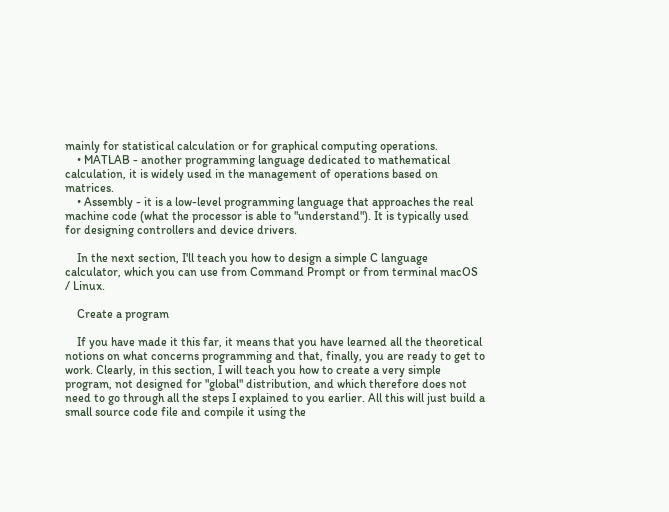mainly for statistical calculation or for graphical computing operations.
    • MATLAB - another programming language dedicated to mathematical calculation, it is widely used in the management of operations based on matrices.
    • Assembly - it is a low-level programming language that approaches the real machine code (what the processor is able to "understand"). It is typically used for designing controllers and device drivers.

    In the next section, I'll teach you how to design a simple C language calculator, which you can use from Command Prompt or from terminal macOS / Linux.

    Create a program

    If you have made it this far, it means that you have learned all the theoretical notions on what concerns programming and that, finally, you are ready to get to work. Clearly, in this section, I will teach you how to create a very simple program, not designed for "global" distribution, and which therefore does not need to go through all the steps I explained to you earlier. All this will just build a small source code file and compile it using the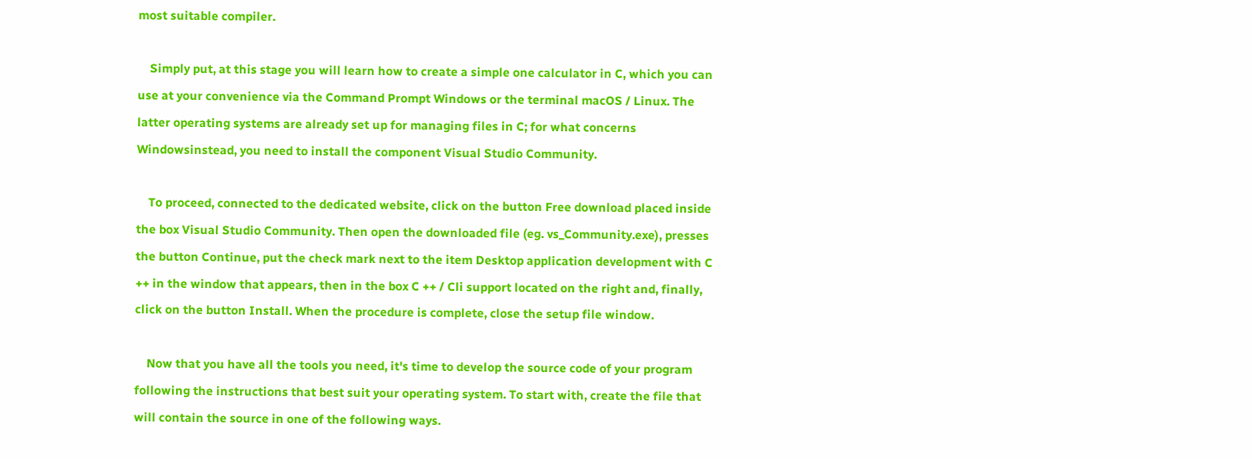most suitable compiler.

    Simply put, at this stage you will learn how to create a simple one calculator in C, which you can use at your convenience via the Command Prompt Windows or the terminal macOS / Linux. The latter operating systems are already set up for managing files in C; for what concerns Windowsinstead, you need to install the component Visual Studio Community.

    To proceed, connected to the dedicated website, click on the button Free download placed inside the box Visual Studio Community. Then open the downloaded file (eg. vs_Community.exe), presses the button Continue, put the check mark next to the item Desktop application development with C ++ in the window that appears, then in the box C ++ / Cli support located on the right and, finally, click on the button Install. When the procedure is complete, close the setup file window.

    Now that you have all the tools you need, it's time to develop the source code of your program following the instructions that best suit your operating system. To start with, create the file that will contain the source in one of the following ways.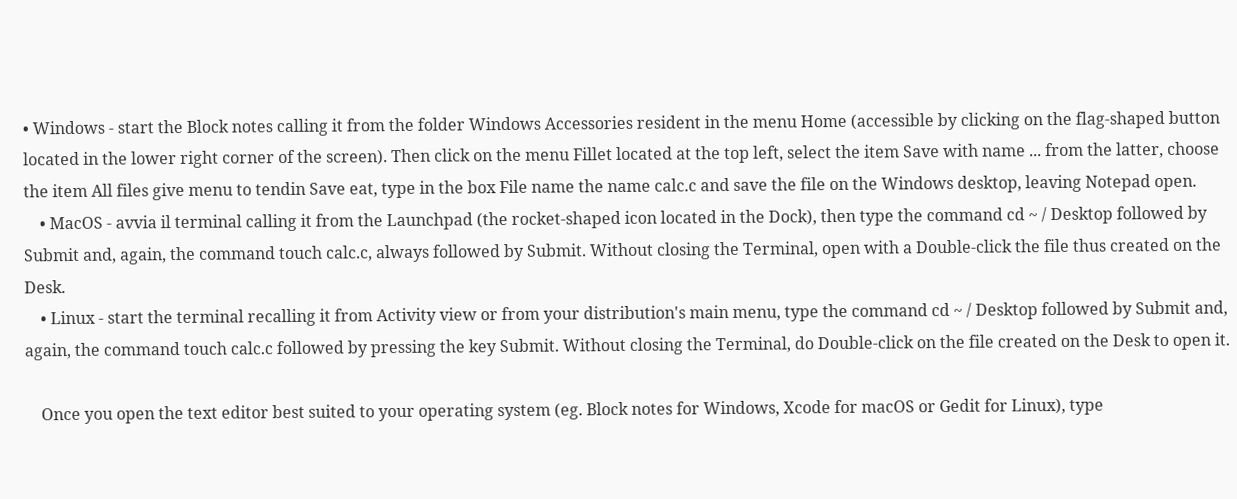• Windows - start the Block notes calling it from the folder Windows Accessories resident in the menu Home (accessible by clicking on the flag-shaped button located in the lower right corner of the screen). Then click on the menu Fillet located at the top left, select the item Save with name ... from the latter, choose the item All files give menu to tendin Save eat, type in the box File name the name calc.c and save the file on the Windows desktop, leaving Notepad open.
    • MacOS - avvia il terminal calling it from the Launchpad (the rocket-shaped icon located in the Dock), then type the command cd ~ / Desktop followed by Submit and, again, the command touch calc.c, always followed by Submit. Without closing the Terminal, open with a Double-click the file thus created on the Desk.
    • Linux - start the terminal recalling it from Activity view or from your distribution's main menu, type the command cd ~ / Desktop followed by Submit and, again, the command touch calc.c followed by pressing the key Submit. Without closing the Terminal, do Double-click on the file created on the Desk to open it.

    Once you open the text editor best suited to your operating system (eg. Block notes for Windows, Xcode for macOS or Gedit for Linux), type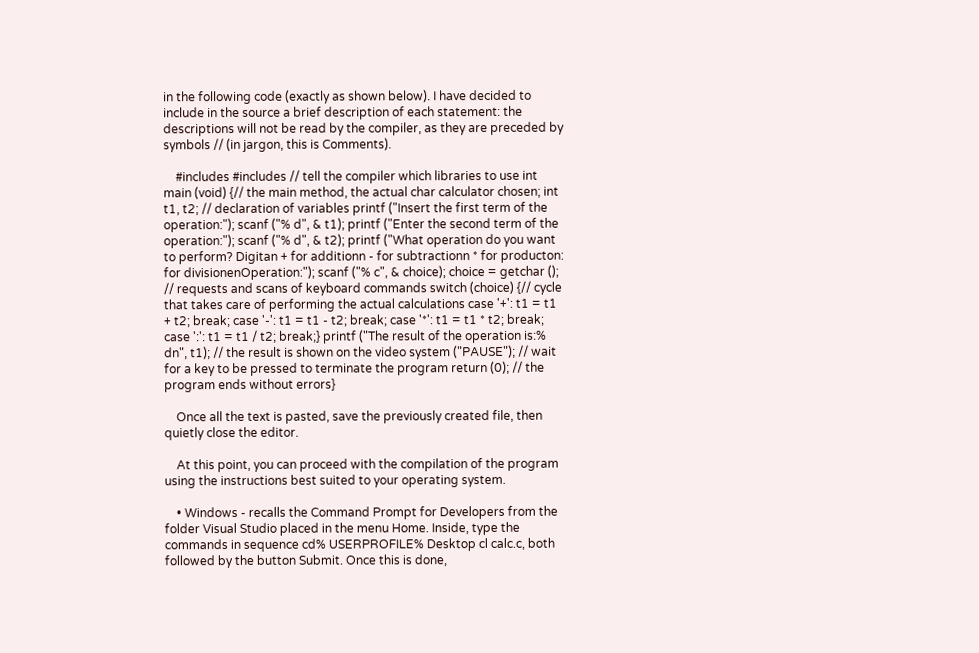in the following code (exactly as shown below). I have decided to include in the source a brief description of each statement: the descriptions will not be read by the compiler, as they are preceded by symbols // (in jargon, this is Comments).

    #includes #includes // tell the compiler which libraries to use int main (void) {// the main method, the actual char calculator chosen; int t1, t2; // declaration of variables printf ("Insert the first term of the operation:"); scanf ("% d", & t1); printf ("Enter the second term of the operation:"); scanf ("% d", & t2); printf ("What operation do you want to perform? Digitan + for additionn - for subtractionn * for producton: for divisionenOperation:"); scanf ("% c", & choice); choice = getchar (); // requests and scans of keyboard commands switch (choice) {// cycle that takes care of performing the actual calculations case '+': t1 = t1 + t2; break; case '-': t1 = t1 - t2; break; case '*': t1 = t1 * t2; break; case ':': t1 = t1 / t2; break;} printf ("The result of the operation is:% dn", t1); // the result is shown on the video system ("PAUSE"); // wait for a key to be pressed to terminate the program return (0); // the program ends without errors}

    Once all the text is pasted, save the previously created file, then quietly close the editor.

    At this point, you can proceed with the compilation of the program using the instructions best suited to your operating system.

    • Windows - recalls the Command Prompt for Developers from the folder Visual Studio placed in the menu Home. Inside, type the commands in sequence cd% USERPROFILE% Desktop cl calc.c, both followed by the button Submit. Once this is done,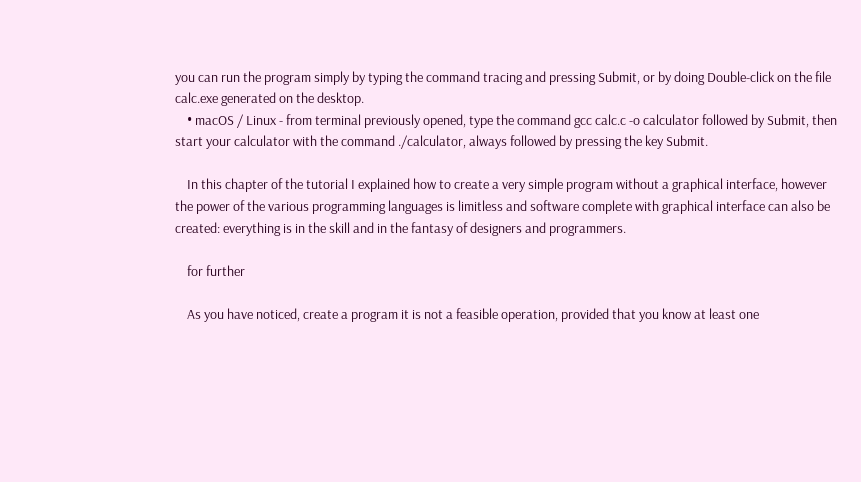you can run the program simply by typing the command tracing and pressing Submit, or by doing Double-click on the file calc.exe generated on the desktop.
    • macOS / Linux - from terminal previously opened, type the command gcc calc.c -o calculator followed by Submit, then start your calculator with the command ./calculator, always followed by pressing the key Submit.

    In this chapter of the tutorial I explained how to create a very simple program without a graphical interface, however the power of the various programming languages is limitless and software complete with graphical interface can also be created: everything is in the skill and in the fantasy of designers and programmers.

    for further

    As you have noticed, create a program it is not a feasible operation, provided that you know at least one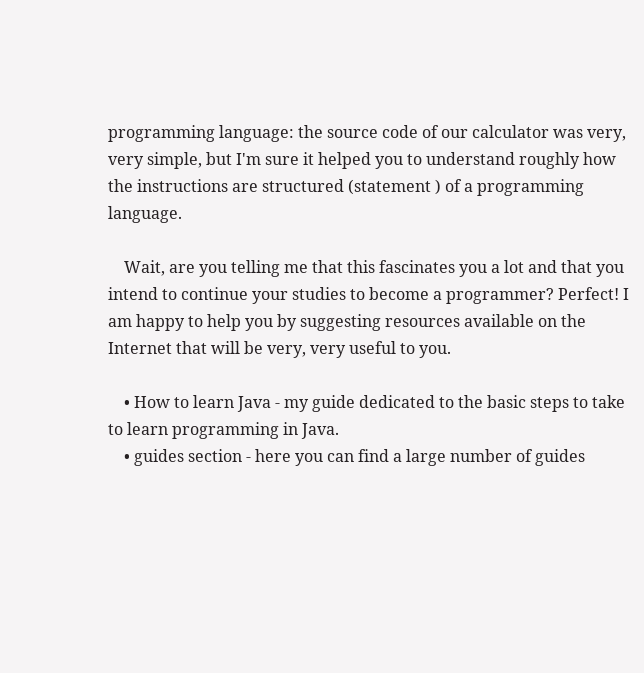programming language: the source code of our calculator was very, very simple, but I'm sure it helped you to understand roughly how the instructions are structured (statement ) of a programming language.

    Wait, are you telling me that this fascinates you a lot and that you intend to continue your studies to become a programmer? Perfect! I am happy to help you by suggesting resources available on the Internet that will be very, very useful to you.

    • How to learn Java - my guide dedicated to the basic steps to take to learn programming in Java.
    • guides section - here you can find a large number of guides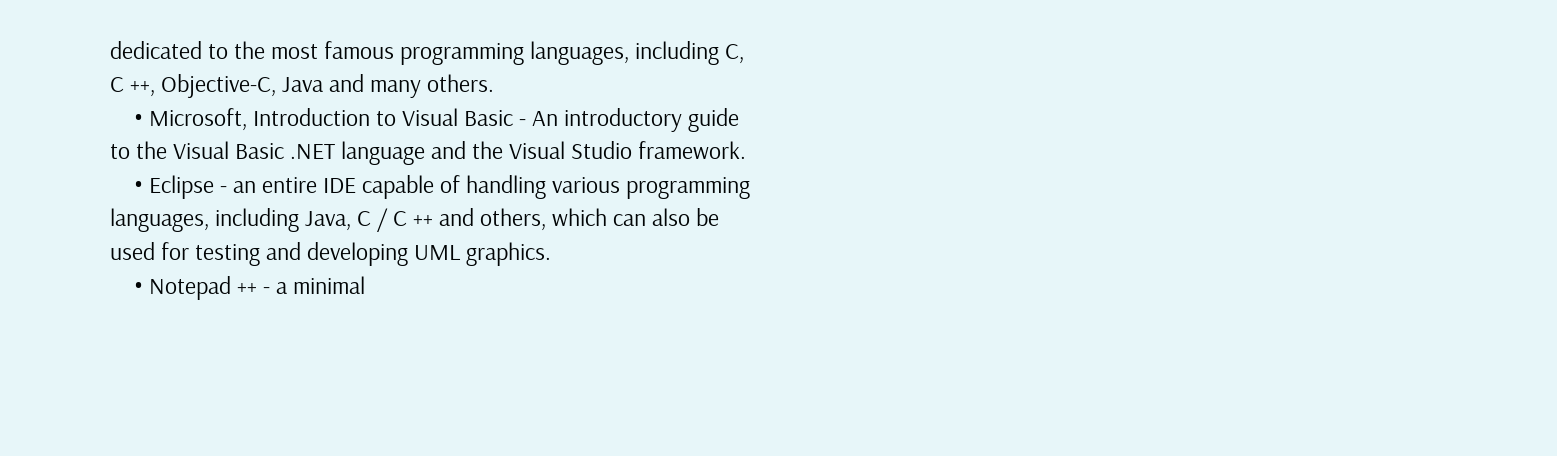dedicated to the most famous programming languages, including C, C ++, Objective-C, Java and many others.
    • Microsoft, Introduction to Visual Basic - An introductory guide to the Visual Basic .NET language and the Visual Studio framework.
    • Eclipse - an entire IDE capable of handling various programming languages, including Java, C / C ++ and others, which can also be used for testing and developing UML graphics.
    • Notepad ++ - a minimal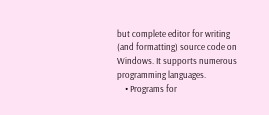but complete editor for writing (and formatting) source code on Windows. It supports numerous programming languages.
    • Programs for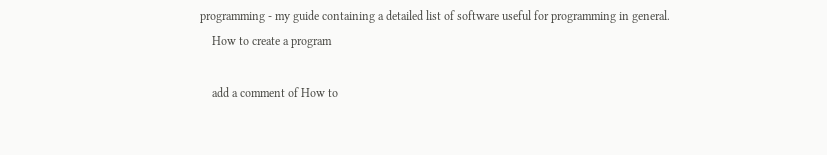programming - my guide containing a detailed list of software useful for programming in general.
    How to create a program

    add a comment of How to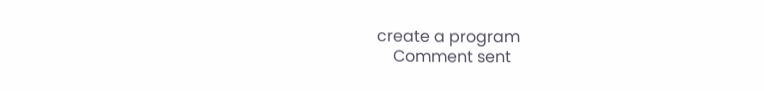create a program
    Comment sent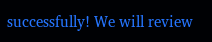successfully! We will review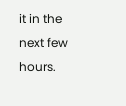it in the next few hours.